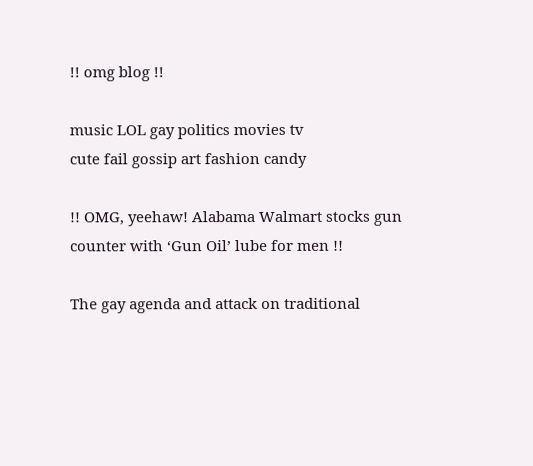!! omg blog !!

music LOL gay politics movies tv
cute fail gossip art fashion candy

!! OMG, yeehaw! Alabama Walmart stocks gun counter with ‘Gun Oil’ lube for men !!

The gay agenda and attack on traditional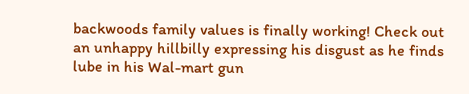backwoods family values is finally working! Check out an unhappy hillbilly expressing his disgust as he finds lube in his Wal-mart gun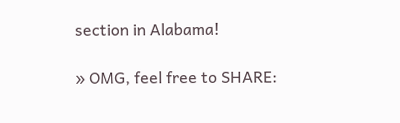section in Alabama!

» OMG, feel free to SHARE: